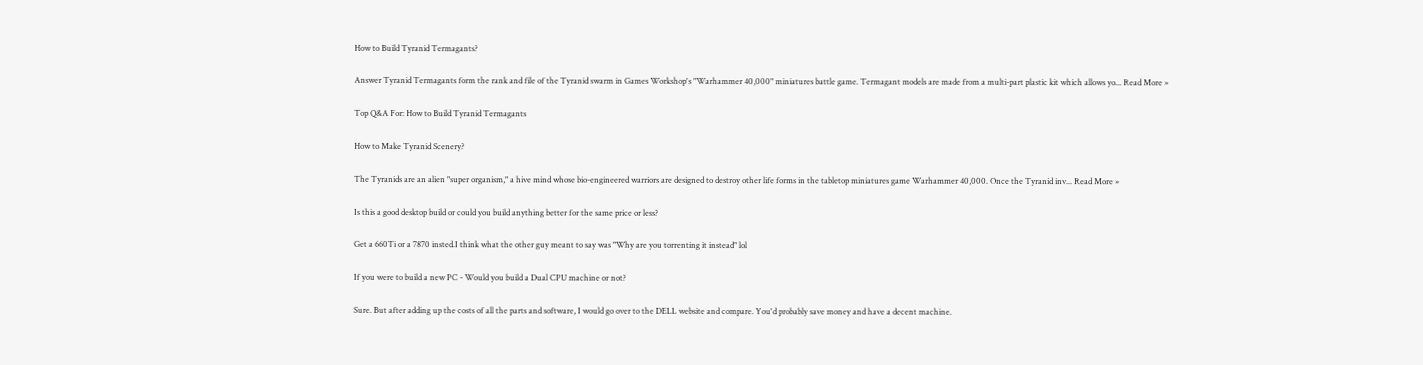How to Build Tyranid Termagants?

Answer Tyranid Termagants form the rank and file of the Tyranid swarm in Games Workshop's "Warhammer 40,000" miniatures battle game. Termagant models are made from a multi-part plastic kit which allows yo... Read More »

Top Q&A For: How to Build Tyranid Termagants

How to Make Tyranid Scenery?

The Tyranids are an alien "super organism," a hive mind whose bio-engineered warriors are designed to destroy other life forms in the tabletop miniatures game Warhammer 40,000. Once the Tyranid inv... Read More »

Is this a good desktop build or could you build anything better for the same price or less?

Get a 660Ti or a 7870 insted.I think what the other guy meant to say was "Why are you torrenting it instead" lol

If you were to build a new PC - Would you build a Dual CPU machine or not?

Sure. But after adding up the costs of all the parts and software, I would go over to the DELL website and compare. You'd probably save money and have a decent machine.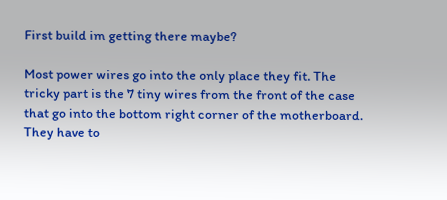First build im getting there maybe?

Most power wires go into the only place they fit. The tricky part is the 7 tiny wires from the front of the case that go into the bottom right corner of the motherboard. They have to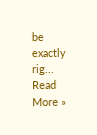be exactly rig... Read More »